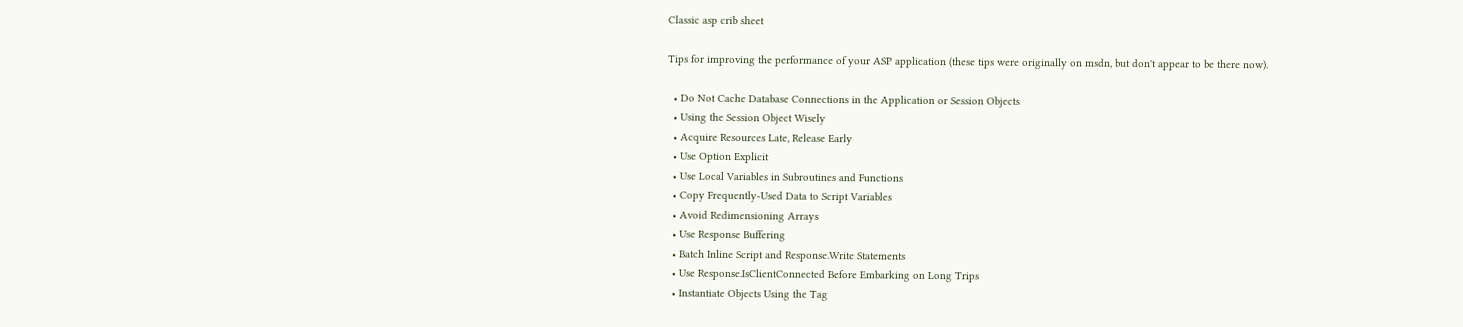Classic asp crib sheet

Tips for improving the performance of your ASP application (these tips were originally on msdn, but don't appear to be there now).

  • Do Not Cache Database Connections in the Application or Session Objects
  • Using the Session Object Wisely
  • Acquire Resources Late, Release Early
  • Use Option Explicit
  • Use Local Variables in Subroutines and Functions
  • Copy Frequently-Used Data to Script Variables
  • Avoid Redimensioning Arrays
  • Use Response Buffering
  • Batch Inline Script and Response.Write Statements
  • Use Response.IsClientConnected Before Embarking on Long Trips
  • Instantiate Objects Using the Tag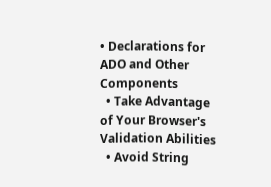• Declarations for ADO and Other Components
  • Take Advantage of Your Browser's Validation Abilities
  • Avoid String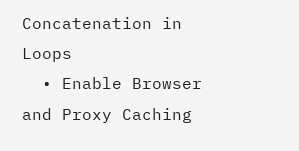Concatenation in Loops
  • Enable Browser and Proxy Caching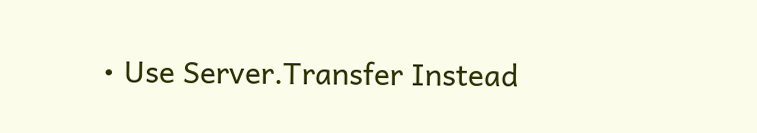• Use Server.Transfer Instead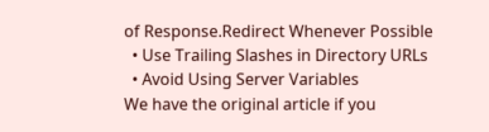of Response.Redirect Whenever Possible
  • Use Trailing Slashes in Directory URLs
  • Avoid Using Server Variables
We have the original article if you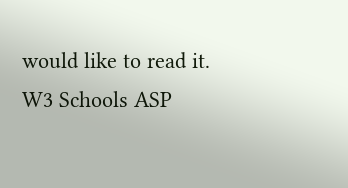would like to read it.
W3 Schools ASP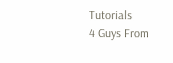Tutorials
4 Guys From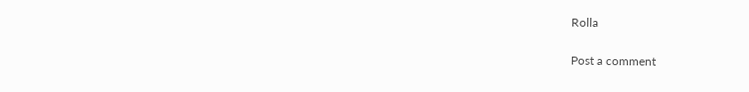Rolla

Post a comment